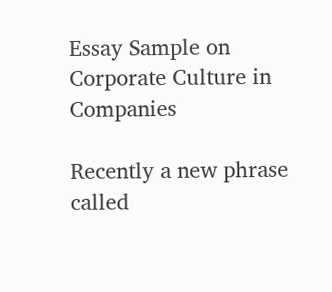Essay Sample on Corporate Culture in Companies

Recently a new phrase called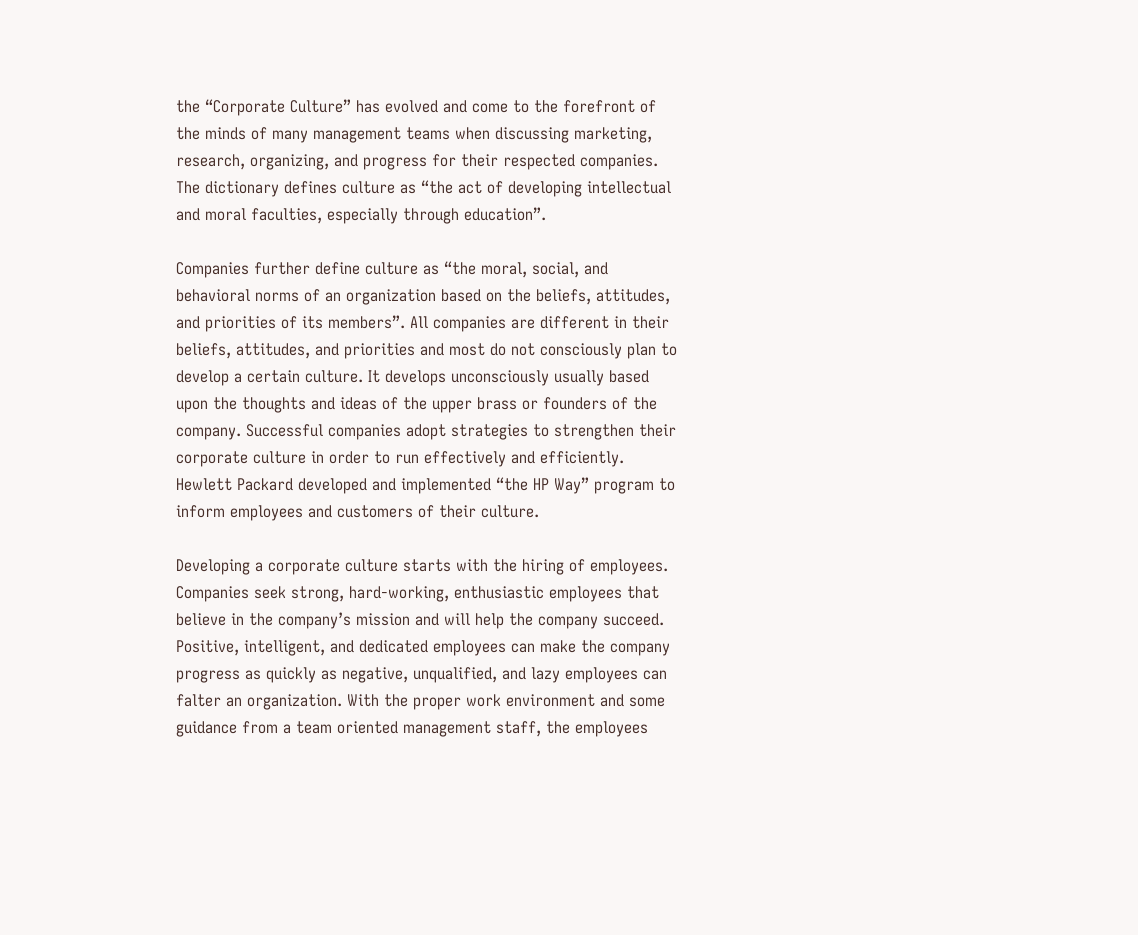the “Corporate Culture” has evolved and come to the forefront of the minds of many management teams when discussing marketing, research, organizing, and progress for their respected companies. The dictionary defines culture as “the act of developing intellectual and moral faculties, especially through education”.

Companies further define culture as “the moral, social, and behavioral norms of an organization based on the beliefs, attitudes, and priorities of its members”. All companies are different in their beliefs, attitudes, and priorities and most do not consciously plan to develop a certain culture. It develops unconsciously usually based upon the thoughts and ideas of the upper brass or founders of the company. Successful companies adopt strategies to strengthen their corporate culture in order to run effectively and efficiently. Hewlett Packard developed and implemented “the HP Way” program to inform employees and customers of their culture.

Developing a corporate culture starts with the hiring of employees. Companies seek strong, hard-working, enthusiastic employees that believe in the company’s mission and will help the company succeed. Positive, intelligent, and dedicated employees can make the company progress as quickly as negative, unqualified, and lazy employees can falter an organization. With the proper work environment and some guidance from a team oriented management staff, the employees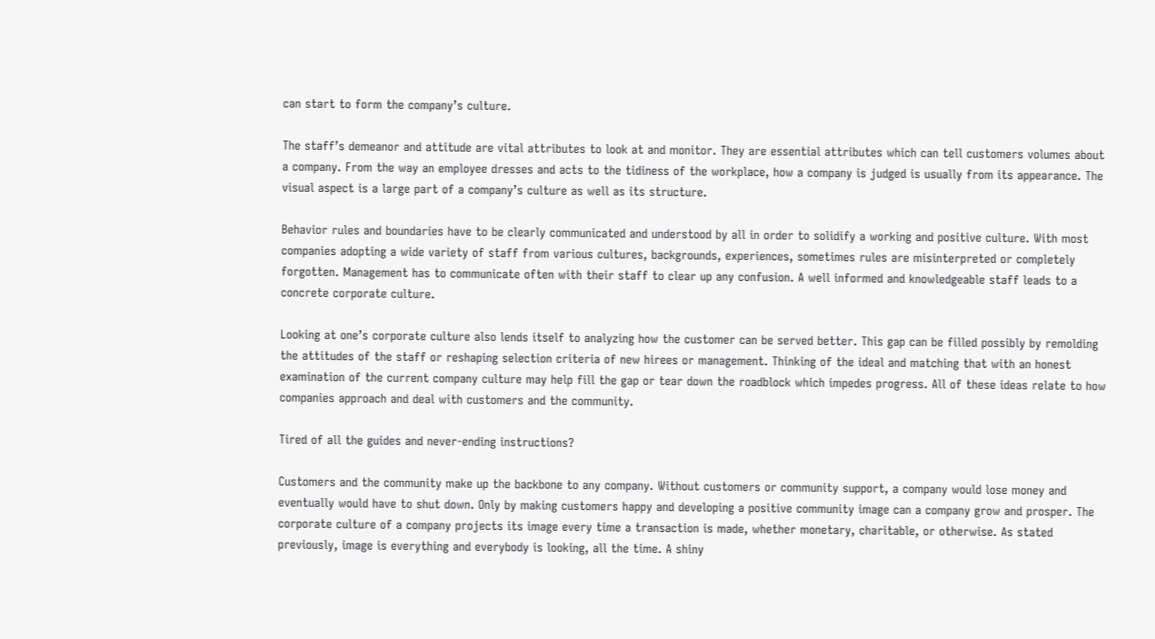can start to form the company’s culture.

The staff’s demeanor and attitude are vital attributes to look at and monitor. They are essential attributes which can tell customers volumes about a company. From the way an employee dresses and acts to the tidiness of the workplace, how a company is judged is usually from its appearance. The visual aspect is a large part of a company’s culture as well as its structure.

Behavior rules and boundaries have to be clearly communicated and understood by all in order to solidify a working and positive culture. With most companies adopting a wide variety of staff from various cultures, backgrounds, experiences, sometimes rules are misinterpreted or completely forgotten. Management has to communicate often with their staff to clear up any confusion. A well informed and knowledgeable staff leads to a concrete corporate culture.

Looking at one’s corporate culture also lends itself to analyzing how the customer can be served better. This gap can be filled possibly by remolding the attitudes of the staff or reshaping selection criteria of new hirees or management. Thinking of the ideal and matching that with an honest examination of the current company culture may help fill the gap or tear down the roadblock which impedes progress. All of these ideas relate to how companies approach and deal with customers and the community.

Tired of all the guides and never-ending instructions?

Customers and the community make up the backbone to any company. Without customers or community support, a company would lose money and eventually would have to shut down. Only by making customers happy and developing a positive community image can a company grow and prosper. The corporate culture of a company projects its image every time a transaction is made, whether monetary, charitable, or otherwise. As stated previously, image is everything and everybody is looking, all the time. A shiny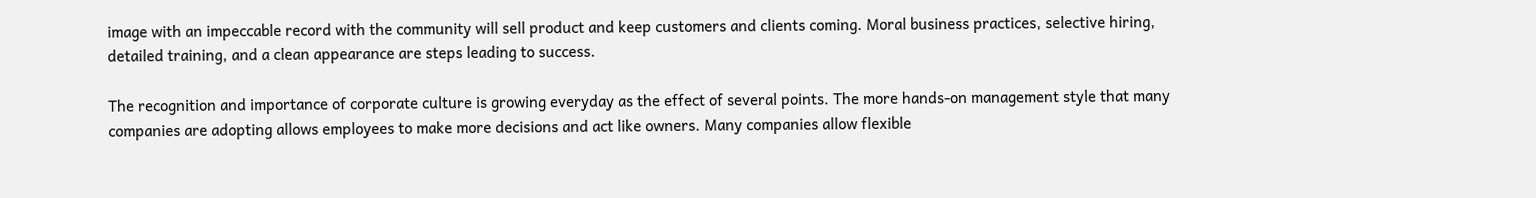image with an impeccable record with the community will sell product and keep customers and clients coming. Moral business practices, selective hiring, detailed training, and a clean appearance are steps leading to success.

The recognition and importance of corporate culture is growing everyday as the effect of several points. The more hands-on management style that many companies are adopting allows employees to make more decisions and act like owners. Many companies allow flexible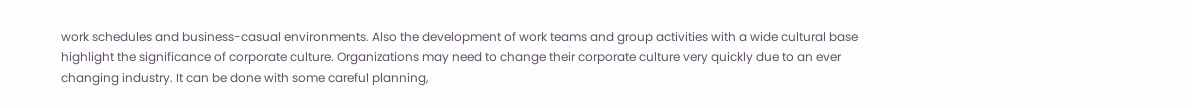work schedules and business-casual environments. Also the development of work teams and group activities with a wide cultural base highlight the significance of corporate culture. Organizations may need to change their corporate culture very quickly due to an ever changing industry. It can be done with some careful planning,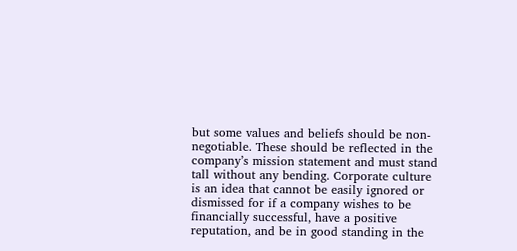but some values and beliefs should be non-negotiable. These should be reflected in the company’s mission statement and must stand tall without any bending. Corporate culture is an idea that cannot be easily ignored or dismissed for if a company wishes to be financially successful, have a positive reputation, and be in good standing in the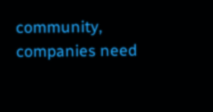community, companies need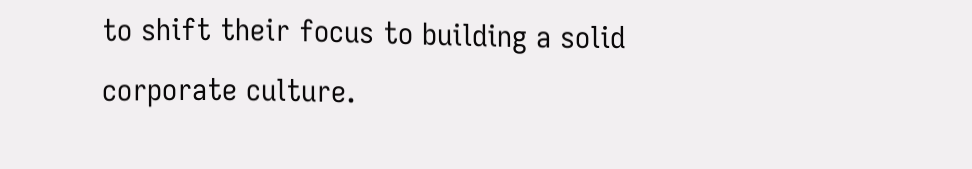to shift their focus to building a solid corporate culture.